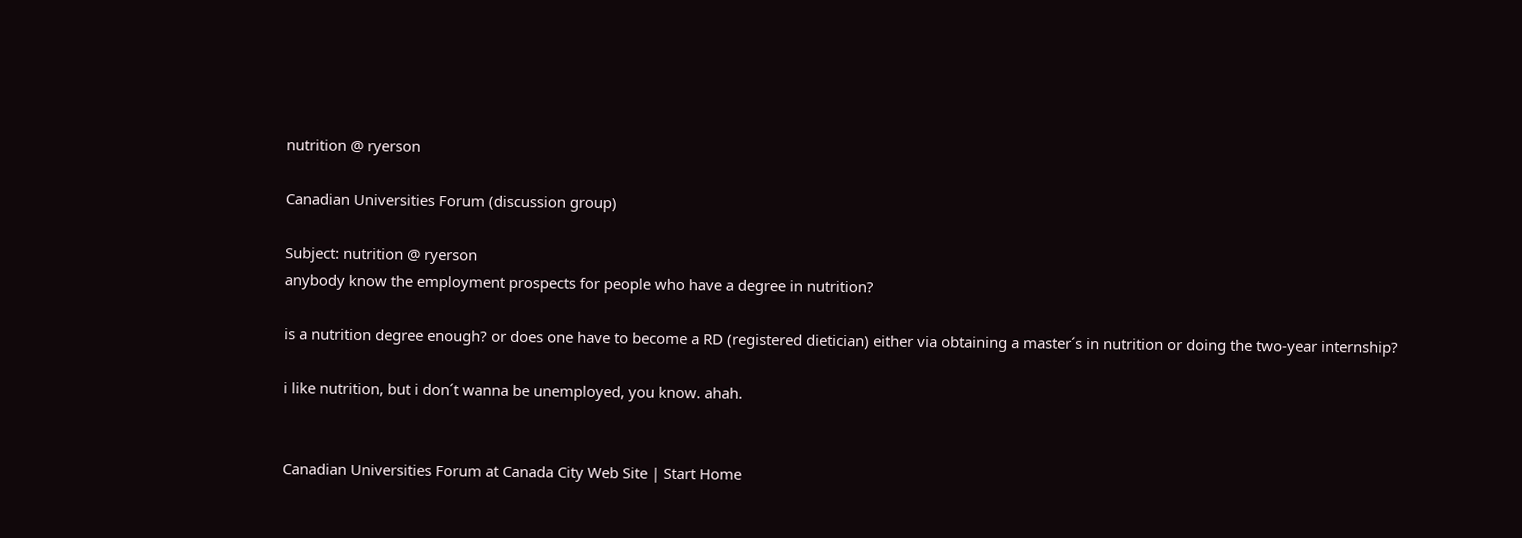nutrition @ ryerson

Canadian Universities Forum (discussion group)

Subject: nutrition @ ryerson
anybody know the employment prospects for people who have a degree in nutrition?

is a nutrition degree enough? or does one have to become a RD (registered dietician) either via obtaining a master´s in nutrition or doing the two-year internship?

i like nutrition, but i don´t wanna be unemployed, you know. ahah.


Canadian Universities Forum at Canada City Web Site | Start Home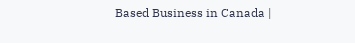Based Business in Canada |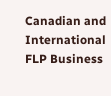Canadian and International FLP Business